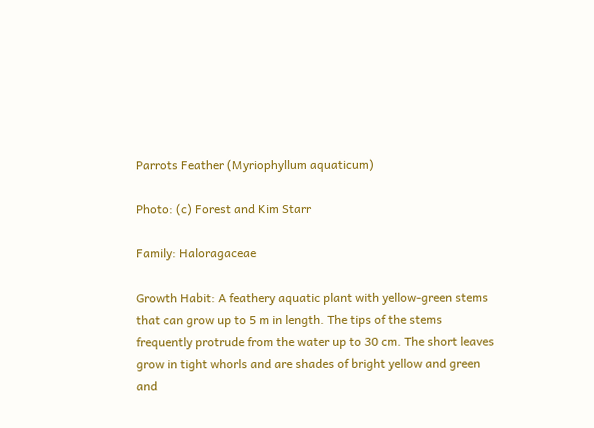Parrots Feather (Myriophyllum aquaticum)

Photo: (c) Forest and Kim Starr

Family: Haloragaceae

Growth Habit: A feathery aquatic plant with yellow-green stems that can grow up to 5 m in length. The tips of the stems frequently protrude from the water up to 30 cm. The short leaves grow in tight whorls and are shades of bright yellow and green and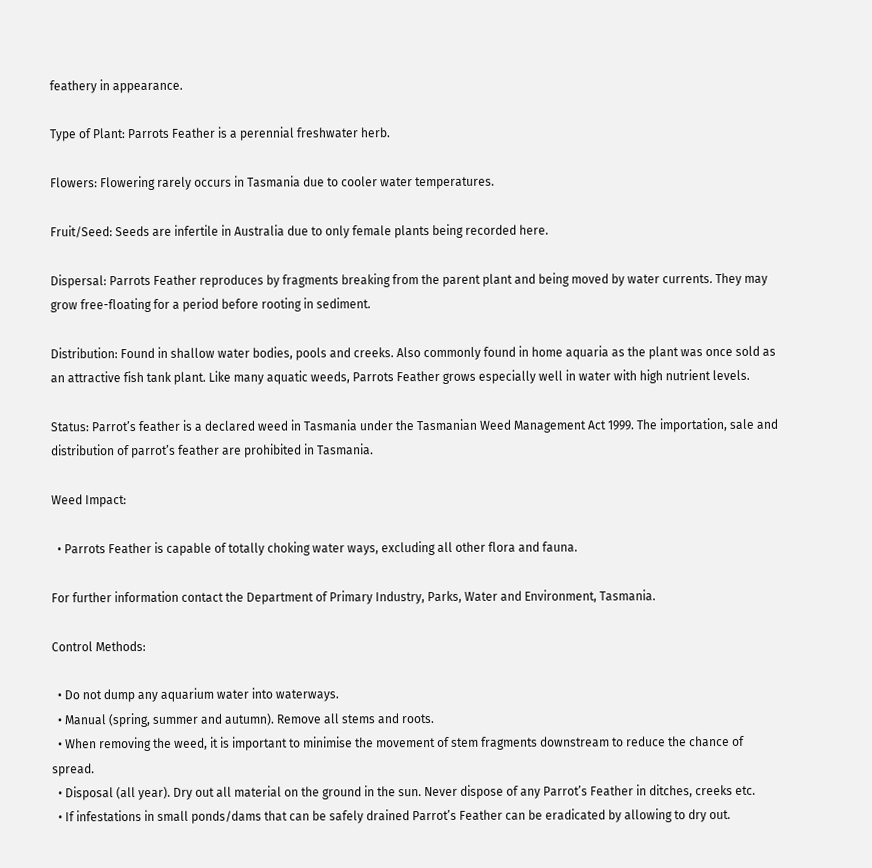feathery in appearance.

Type of Plant: Parrots Feather is a perennial freshwater herb.

Flowers: Flowering rarely occurs in Tasmania due to cooler water temperatures.

Fruit/Seed: Seeds are infertile in Australia due to only female plants being recorded here.

Dispersal: Parrots Feather reproduces by fragments breaking from the parent plant and being moved by water currents. They may grow free-floating for a period before rooting in sediment.

Distribution: Found in shallow water bodies, pools and creeks. Also commonly found in home aquaria as the plant was once sold as an attractive fish tank plant. Like many aquatic weeds, Parrots Feather grows especially well in water with high nutrient levels.

Status: Parrot’s feather is a declared weed in Tasmania under the Tasmanian Weed Management Act 1999. The importation, sale and distribution of parrot’s feather are prohibited in Tasmania.

Weed Impact:

  • Parrots Feather is capable of totally choking water ways, excluding all other flora and fauna.

For further information contact the Department of Primary Industry, Parks, Water and Environment, Tasmania.

Control Methods:

  • Do not dump any aquarium water into waterways.
  • Manual (spring, summer and autumn). Remove all stems and roots.
  • When removing the weed, it is important to minimise the movement of stem fragments downstream to reduce the chance of spread.
  • Disposal (all year). Dry out all material on the ground in the sun. Never dispose of any Parrot’s Feather in ditches, creeks etc.
  • If infestations in small ponds/dams that can be safely drained Parrot’s Feather can be eradicated by allowing to dry out.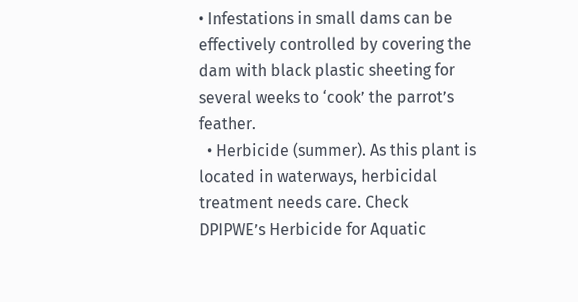• Infestations in small dams can be effectively controlled by covering the dam with black plastic sheeting for several weeks to ‘cook’ the parrot’s feather.
  • Herbicide (summer). As this plant is located in waterways, herbicidal treatment needs care. Check DPIPWE’s Herbicide for Aquatic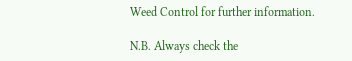Weed Control for further information.

N.B. Always check the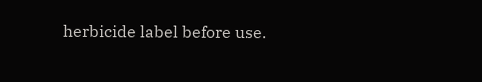herbicide label before use.